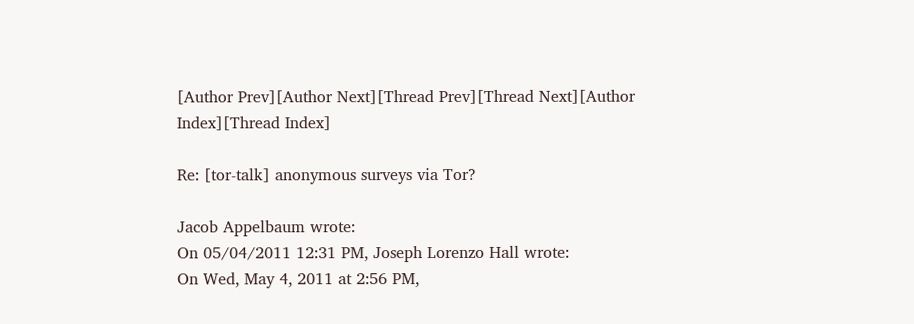[Author Prev][Author Next][Thread Prev][Thread Next][Author Index][Thread Index]

Re: [tor-talk] anonymous surveys via Tor?

Jacob Appelbaum wrote:
On 05/04/2011 12:31 PM, Joseph Lorenzo Hall wrote:
On Wed, May 4, 2011 at 2:56 PM,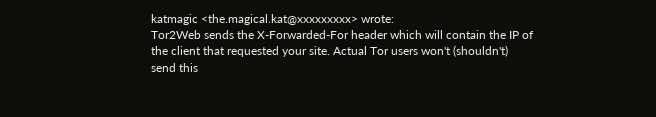katmagic <the.magical.kat@xxxxxxxxx> wrote:
Tor2Web sends the X-Forwarded-For header which will contain the IP of
the client that requested your site. Actual Tor users won't (shouldn't)
send this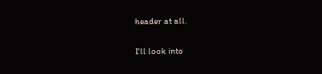header at all.

I'll look into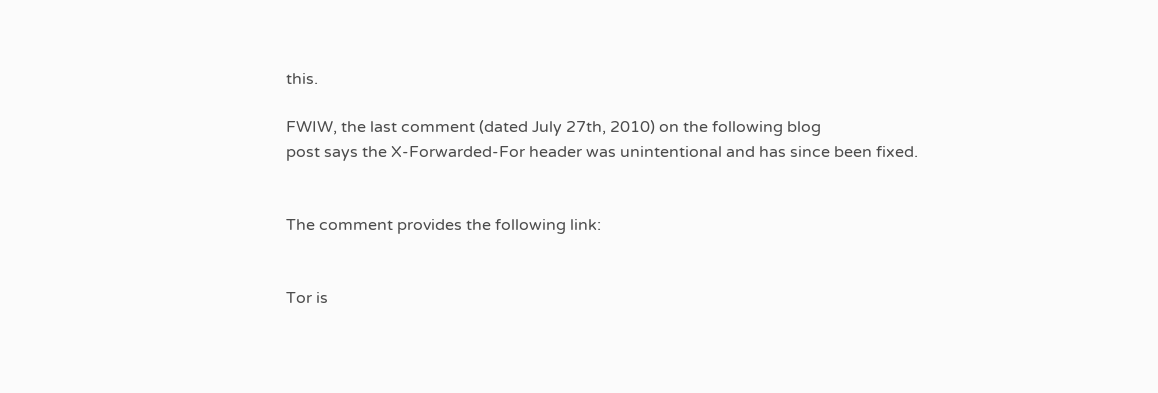this.

FWIW, the last comment (dated July 27th, 2010) on the following blog
post says the X-Forwarded-For header was unintentional and has since been fixed.


The comment provides the following link:


Tor is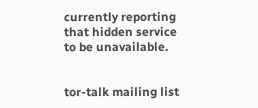currently reporting that hidden service to be unavailable.


tor-talk mailing list